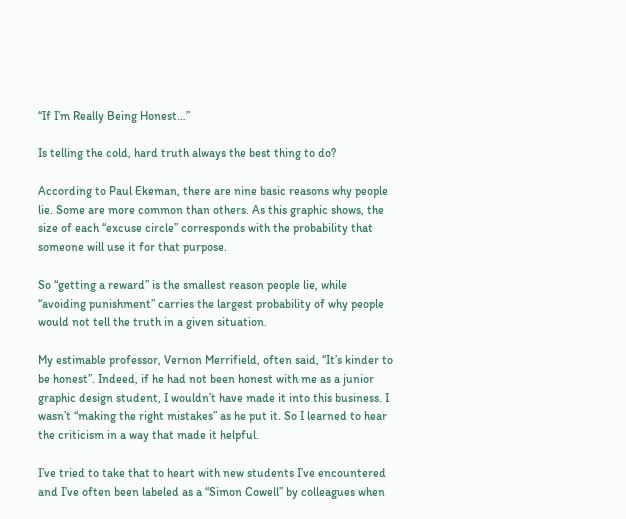“If I’m Really Being Honest…”

Is telling the cold, hard truth always the best thing to do?

According to Paul Ekeman, there are nine basic reasons why people lie. Some are more common than others. As this graphic shows, the size of each “excuse circle” corresponds with the probability that someone will use it for that purpose.

So “getting a reward” is the smallest reason people lie, while “avoiding punishment” carries the largest probability of why people would not tell the truth in a given situation.

My estimable professor, Vernon Merrifield, often said, “It’s kinder to be honest”. Indeed, if he had not been honest with me as a junior graphic design student, I wouldn’t have made it into this business. I wasn’t “making the right mistakes” as he put it. So I learned to hear the criticism in a way that made it helpful.

I’ve tried to take that to heart with new students I’ve encountered and I’ve often been labeled as a “Simon Cowell” by colleagues when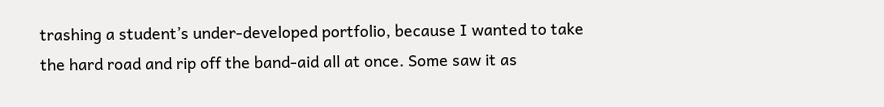trashing a student’s under-developed portfolio, because I wanted to take the hard road and rip off the band-aid all at once. Some saw it as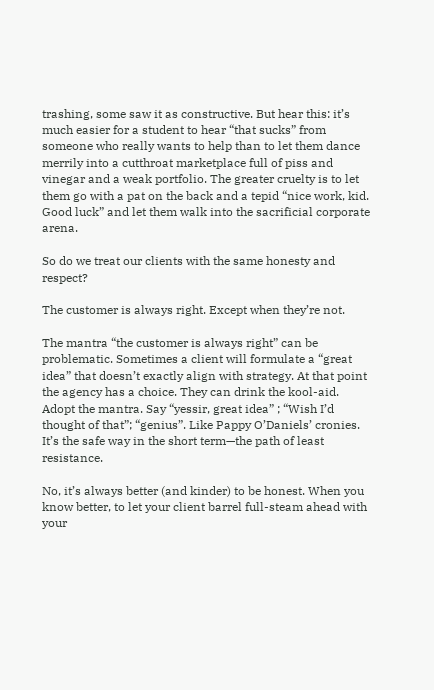trashing, some saw it as constructive. But hear this: it’s much easier for a student to hear “that sucks” from someone who really wants to help than to let them dance merrily into a cutthroat marketplace full of piss and vinegar and a weak portfolio. The greater cruelty is to let them go with a pat on the back and a tepid “nice work, kid. Good luck” and let them walk into the sacrificial corporate arena.

So do we treat our clients with the same honesty and respect?

The customer is always right. Except when they’re not.

The mantra “the customer is always right” can be problematic. Sometimes a client will formulate a “great idea” that doesn’t exactly align with strategy. At that point the agency has a choice. They can drink the kool-aid. Adopt the mantra. Say “yessir, great idea” ; “Wish I’d thought of that”; “genius”. Like Pappy O’Daniels’ cronies. It’s the safe way in the short term—the path of least resistance.

No, it’s always better (and kinder) to be honest. When you know better, to let your client barrel full-steam ahead with your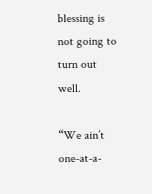blessing is not going to turn out well.

“We ain’t one-at-a-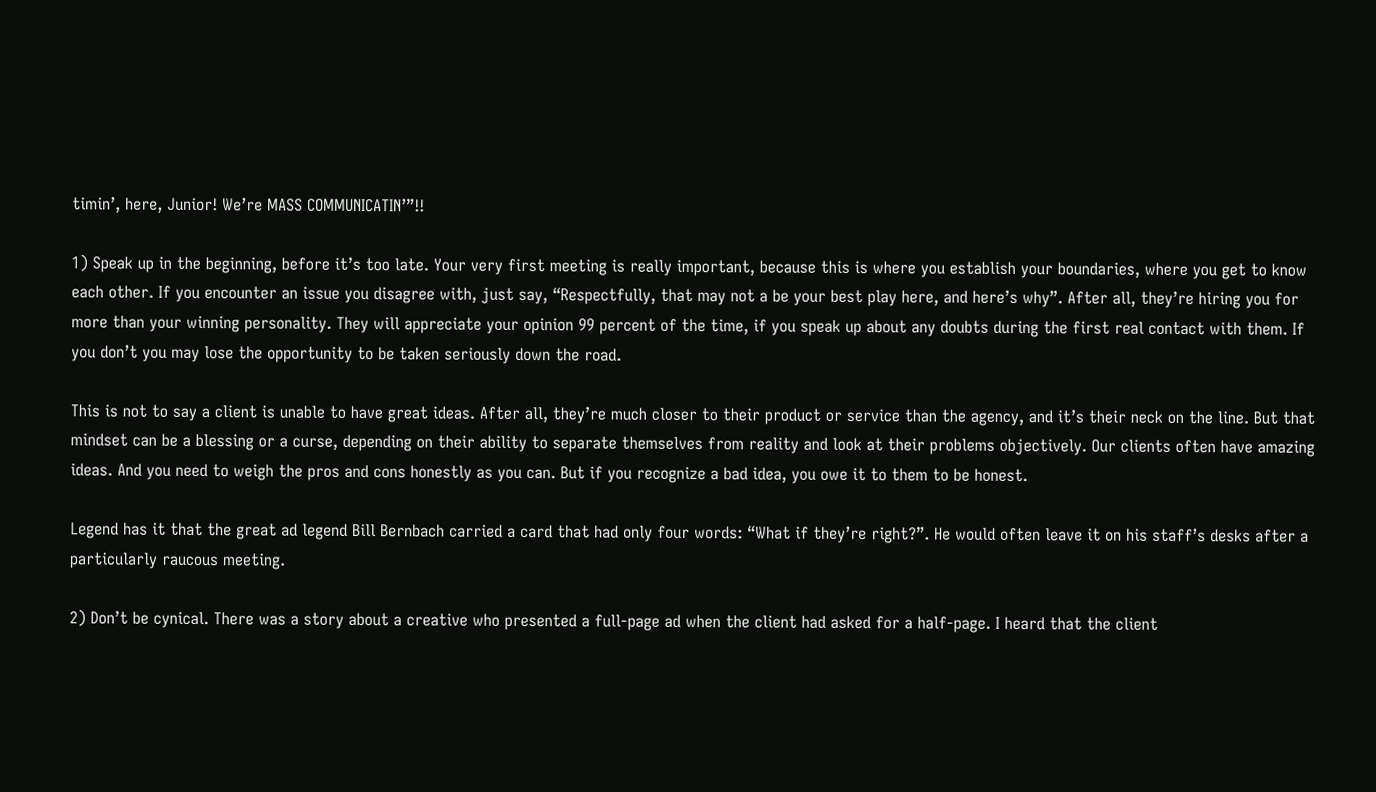timin’, here, Junior! We’re MASS COMMUNICATIN’”!!

1) Speak up in the beginning, before it’s too late. Your very first meeting is really important, because this is where you establish your boundaries, where you get to know each other. If you encounter an issue you disagree with, just say, “Respectfully, that may not a be your best play here, and here’s why”. After all, they’re hiring you for more than your winning personality. They will appreciate your opinion 99 percent of the time, if you speak up about any doubts during the first real contact with them. If you don’t you may lose the opportunity to be taken seriously down the road.

This is not to say a client is unable to have great ideas. After all, they’re much closer to their product or service than the agency, and it’s their neck on the line. But that mindset can be a blessing or a curse, depending on their ability to separate themselves from reality and look at their problems objectively. Our clients often have amazing ideas. And you need to weigh the pros and cons honestly as you can. But if you recognize a bad idea, you owe it to them to be honest.

Legend has it that the great ad legend Bill Bernbach carried a card that had only four words: “What if they’re right?”. He would often leave it on his staff’s desks after a particularly raucous meeting.

2) Don’t be cynical. There was a story about a creative who presented a full-page ad when the client had asked for a half-page. I heard that the client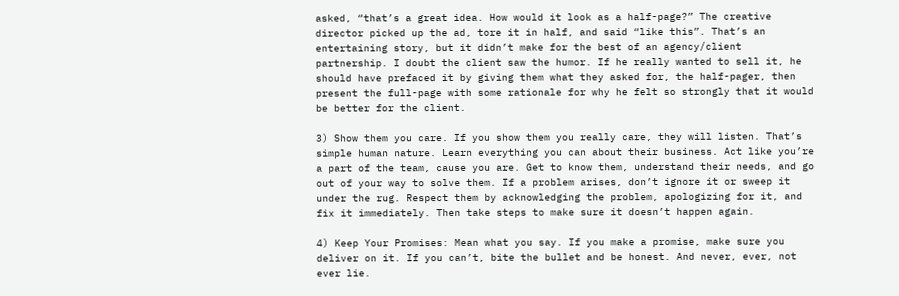asked, “that’s a great idea. How would it look as a half-page?” The creative director picked up the ad, tore it in half, and said “like this”. That’s an entertaining story, but it didn’t make for the best of an agency/client partnership. I doubt the client saw the humor. If he really wanted to sell it, he should have prefaced it by giving them what they asked for, the half-pager, then present the full-page with some rationale for why he felt so strongly that it would be better for the client.

3) Show them you care. If you show them you really care, they will listen. That’s simple human nature. Learn everything you can about their business. Act like you’re a part of the team, cause you are. Get to know them, understand their needs, and go out of your way to solve them. If a problem arises, don’t ignore it or sweep it under the rug. Respect them by acknowledging the problem, apologizing for it, and fix it immediately. Then take steps to make sure it doesn’t happen again.

4) Keep Your Promises: Mean what you say. If you make a promise, make sure you deliver on it. If you can’t, bite the bullet and be honest. And never, ever, not ever lie.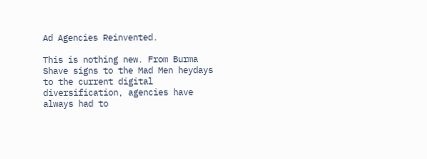Ad Agencies Reinvented.

This is nothing new. From Burma Shave signs to the Mad Men heydays to the current digital diversification, agencies have always had to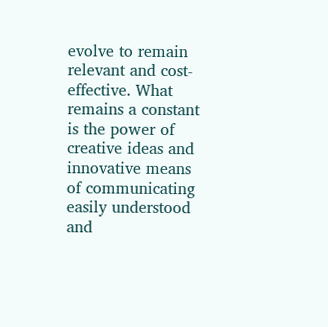evolve to remain relevant and cost-effective. What remains a constant is the power of creative ideas and innovative means of communicating easily understood and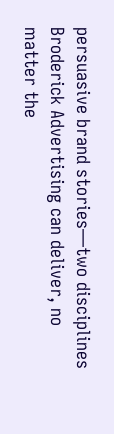persuasive brand stories—two disciplines Broderick Advertising can deliver, no matter the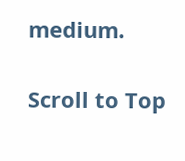medium.

Scroll to Top